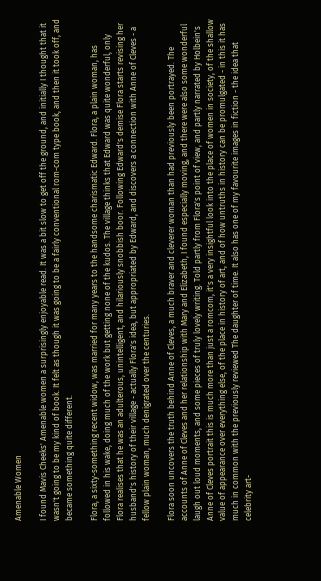Amenable Women

I found Mavis Cheeks' Amenable women a surprisingly enjoyable read. It was a bit slow to get off the ground, and initially I thought that it wasn't going to be my kind of book. It felt as though it was going to be a fairly conventional rom-com type book, and then it took off, and became something quite different.

Flora, a sixty-something recent widow, was married for many years to the handsome charismatic Edward. Flora, a plain woman, has followed in his wake, doing much of the work but getting none of the kudos. The village thinks that Edward was quite wonderful, only Flora realises that he was an adulterous, unintelligent, and hilariously snobbish boor. Following Edward's demise Flora starts revising her husband's history of their village - actually Flora's idea, but appropriated by Edward, and discovers a connection with Anne of Cleves - a fellow plain woman, much denigrated over the centuries.

Flora soon uncovers the truth behind Anne of Cleves, a much braver and cleverer woman than had previously been portrayed. The accounts of Anne of Cleves and her relationship with Mary and Elizabeth, I found especially moving, and there were also some wonderful laugh out loud moments, and some pieces of truly lovely writing. Told partly from Flora's point of view, and partly narrated by Holbein's Anne of Cleves portrait this is much more than just a romcom, it's a very insightful look into the place of women in society, of the shallow value of appearance over everything else, of the place in history of art, and of how untruths in history can be promulgated - in this it has much in common with the previously reviewed The daughter of time. It also has one of my favourite images in fiction - the idea that celebrity art-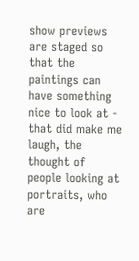show previews are staged so that the paintings can have something nice to look at - that did make me laugh, the thought of people looking at portraits, who are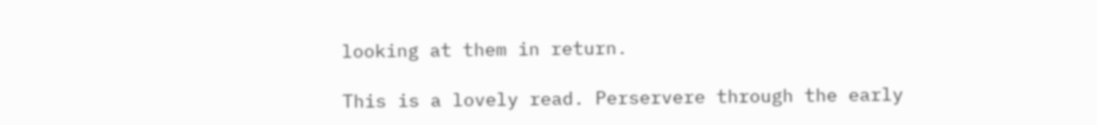looking at them in return.

This is a lovely read. Perservere through the early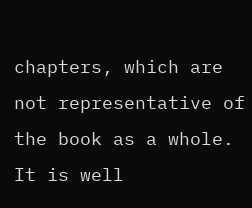chapters, which are not representative of the book as a whole. It is well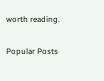worth reading.


Popular Posts